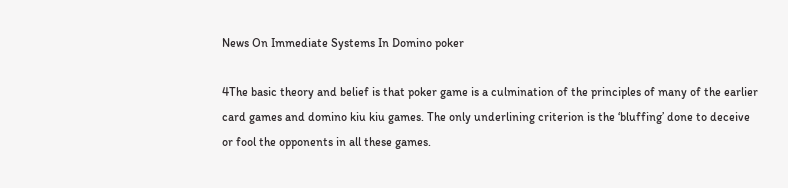News On Immediate Systems In Domino poker

4The basic theory and belief is that poker game is a culmination of the principles of many of the earlier card games and domino kiu kiu games. The only underlining criterion is the ‘bluffing’ done to deceive or fool the opponents in all these games.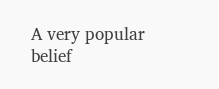A very popular belief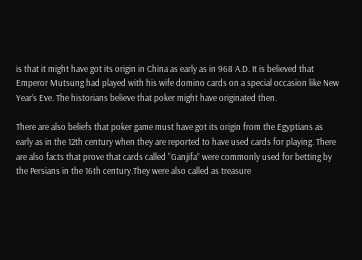is that it might have got its origin in China as early as in 968 A.D. It is believed that Emperor Mutsung had played with his wife domino cards on a special occasion like New Year’s Eve. The historians believe that poker might have originated then.

There are also beliefs that poker game must have got its origin from the Egyptians as early as in the 12th century when they are reported to have used cards for playing. There are also facts that prove that cards called “Ganjifa” were commonly used for betting by the Persians in the 16th century.They were also called as treasure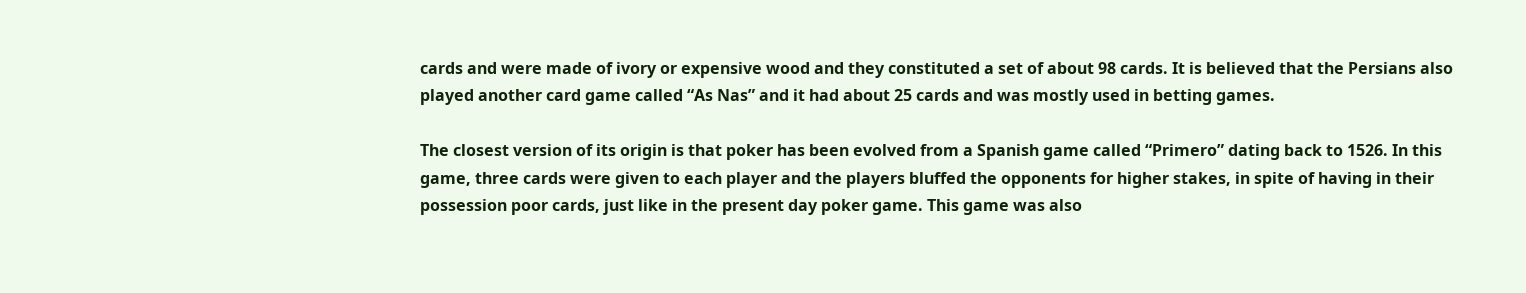cards and were made of ivory or expensive wood and they constituted a set of about 98 cards. It is believed that the Persians also played another card game called “As Nas” and it had about 25 cards and was mostly used in betting games.

The closest version of its origin is that poker has been evolved from a Spanish game called “Primero” dating back to 1526. In this game, three cards were given to each player and the players bluffed the opponents for higher stakes, in spite of having in their possession poor cards, just like in the present day poker game. This game was also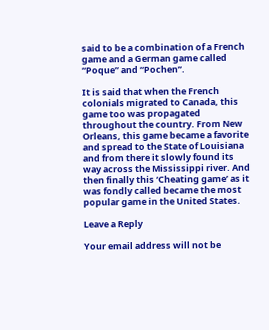said to be a combination of a French game and a German game called “Poque” and “Pochen”.

It is said that when the French colonials migrated to Canada, this game too was propagated throughout the country. From New Orleans, this game became a favorite and spread to the State of Louisiana and from there it slowly found its way across the Mississippi river. And then finally this ‘Cheating game’ as it was fondly called became the most popular game in the United States.

Leave a Reply

Your email address will not be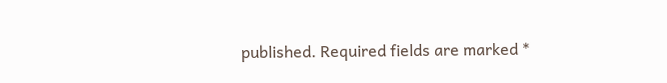published. Required fields are marked *